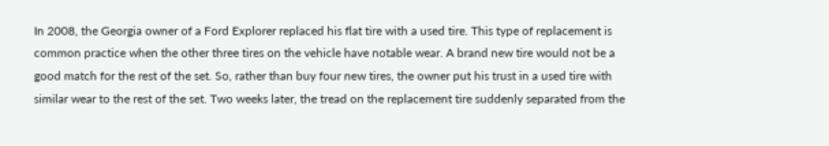In 2008, the Georgia owner of a Ford Explorer replaced his flat tire with a used tire. This type of replacement is common practice when the other three tires on the vehicle have notable wear. A brand new tire would not be a good match for the rest of the set. So, rather than buy four new tires, the owner put his trust in a used tire with similar wear to the rest of the set. Two weeks later, the tread on the replacement tire suddenly separated from the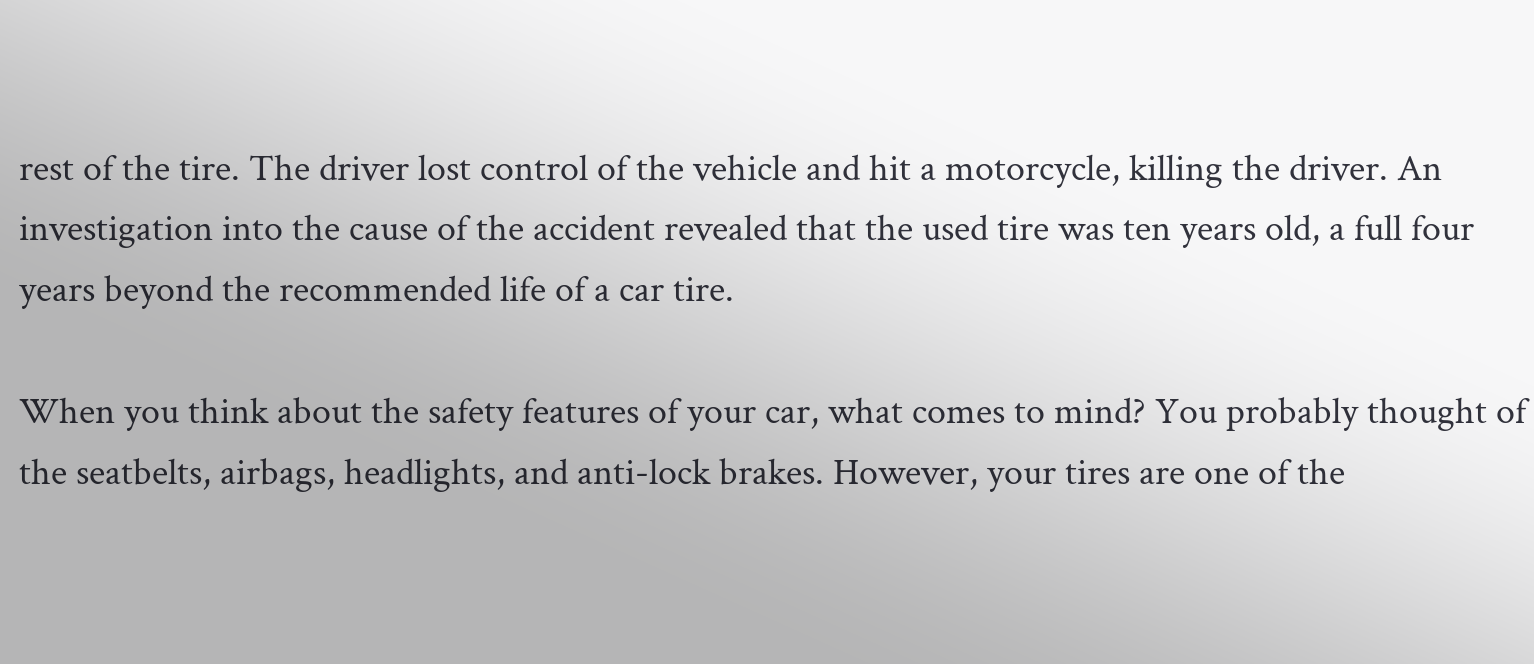rest of the tire. The driver lost control of the vehicle and hit a motorcycle, killing the driver. An investigation into the cause of the accident revealed that the used tire was ten years old, a full four years beyond the recommended life of a car tire.

When you think about the safety features of your car, what comes to mind? You probably thought of the seatbelts, airbags, headlights, and anti-lock brakes. However, your tires are one of the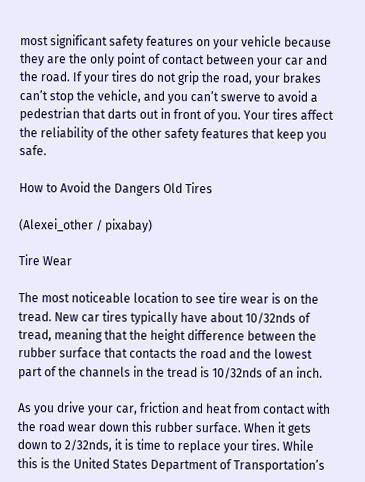most significant safety features on your vehicle because they are the only point of contact between your car and the road. If your tires do not grip the road, your brakes can’t stop the vehicle, and you can’t swerve to avoid a pedestrian that darts out in front of you. Your tires affect the reliability of the other safety features that keep you safe.

How to Avoid the Dangers Old Tires

(Alexei_other / pixabay)

Tire Wear

The most noticeable location to see tire wear is on the tread. New car tires typically have about 10/32nds of tread, meaning that the height difference between the rubber surface that contacts the road and the lowest part of the channels in the tread is 10/32nds of an inch.

As you drive your car, friction and heat from contact with the road wear down this rubber surface. When it gets down to 2/32nds, it is time to replace your tires. While this is the United States Department of Transportation’s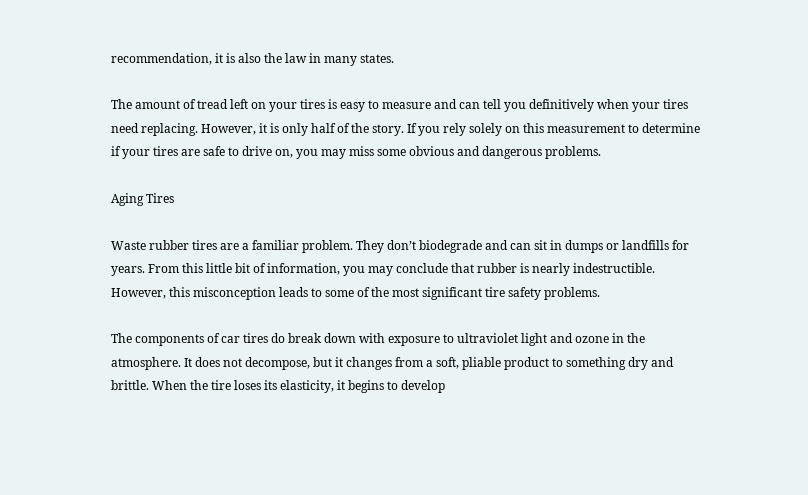recommendation, it is also the law in many states.

The amount of tread left on your tires is easy to measure and can tell you definitively when your tires need replacing. However, it is only half of the story. If you rely solely on this measurement to determine if your tires are safe to drive on, you may miss some obvious and dangerous problems.

Aging Tires

Waste rubber tires are a familiar problem. They don’t biodegrade and can sit in dumps or landfills for years. From this little bit of information, you may conclude that rubber is nearly indestructible. However, this misconception leads to some of the most significant tire safety problems.

The components of car tires do break down with exposure to ultraviolet light and ozone in the atmosphere. It does not decompose, but it changes from a soft, pliable product to something dry and brittle. When the tire loses its elasticity, it begins to develop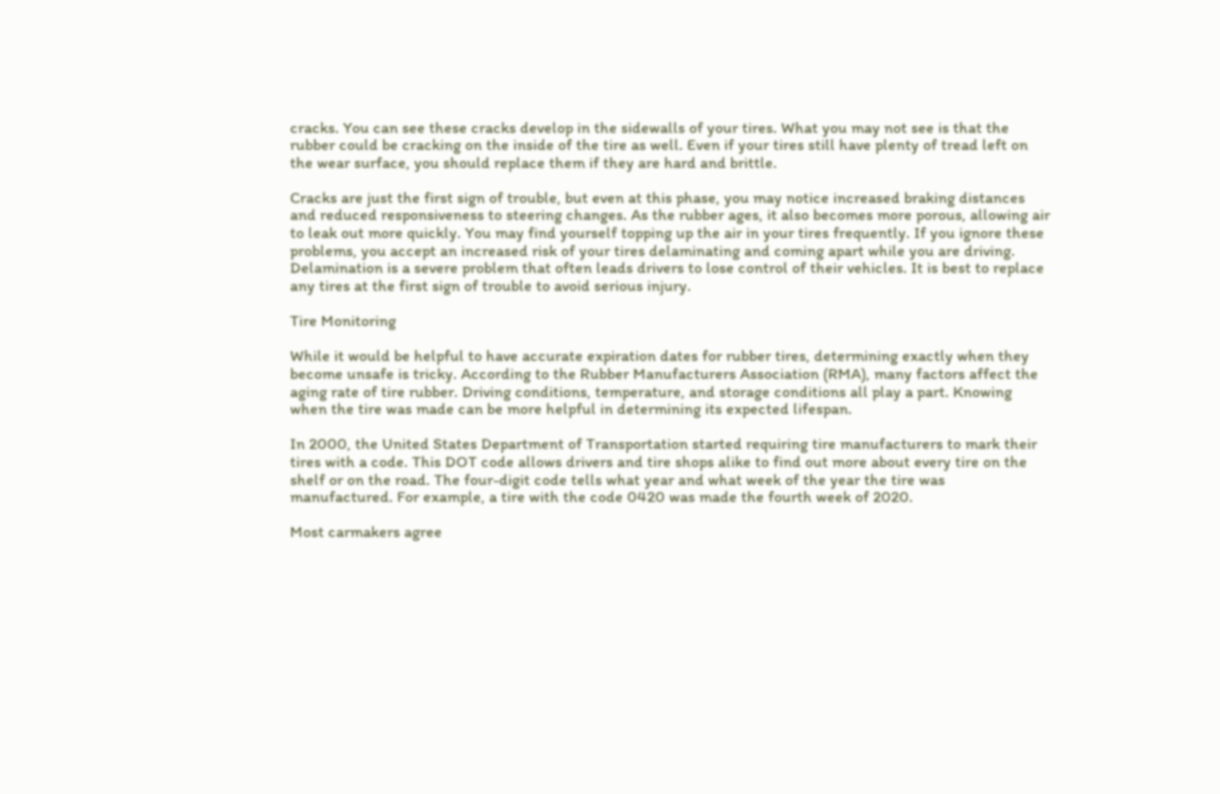cracks. You can see these cracks develop in the sidewalls of your tires. What you may not see is that the rubber could be cracking on the inside of the tire as well. Even if your tires still have plenty of tread left on the wear surface, you should replace them if they are hard and brittle.

Cracks are just the first sign of trouble, but even at this phase, you may notice increased braking distances and reduced responsiveness to steering changes. As the rubber ages, it also becomes more porous, allowing air to leak out more quickly. You may find yourself topping up the air in your tires frequently. If you ignore these problems, you accept an increased risk of your tires delaminating and coming apart while you are driving. Delamination is a severe problem that often leads drivers to lose control of their vehicles. It is best to replace any tires at the first sign of trouble to avoid serious injury.

Tire Monitoring

While it would be helpful to have accurate expiration dates for rubber tires, determining exactly when they become unsafe is tricky. According to the Rubber Manufacturers Association (RMA), many factors affect the aging rate of tire rubber. Driving conditions, temperature, and storage conditions all play a part. Knowing when the tire was made can be more helpful in determining its expected lifespan.

In 2000, the United States Department of Transportation started requiring tire manufacturers to mark their tires with a code. This DOT code allows drivers and tire shops alike to find out more about every tire on the shelf or on the road. The four-digit code tells what year and what week of the year the tire was manufactured. For example, a tire with the code 0420 was made the fourth week of 2020.

Most carmakers agree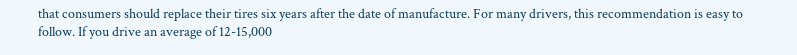that consumers should replace their tires six years after the date of manufacture. For many drivers, this recommendation is easy to follow. If you drive an average of 12-15,000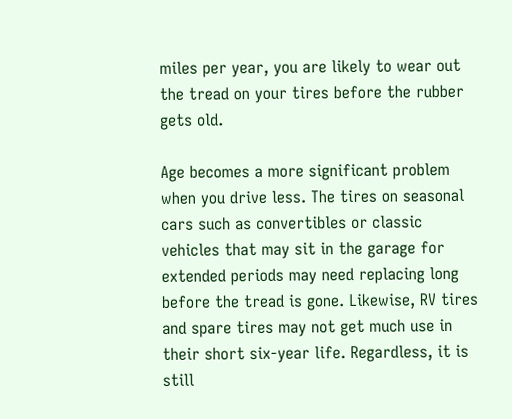miles per year, you are likely to wear out the tread on your tires before the rubber gets old.

Age becomes a more significant problem when you drive less. The tires on seasonal cars such as convertibles or classic vehicles that may sit in the garage for extended periods may need replacing long before the tread is gone. Likewise, RV tires and spare tires may not get much use in their short six-year life. Regardless, it is still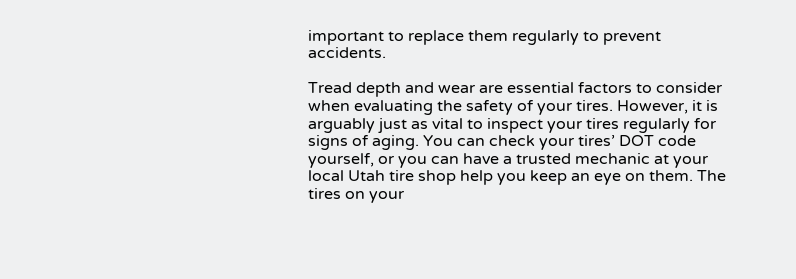important to replace them regularly to prevent accidents.

Tread depth and wear are essential factors to consider when evaluating the safety of your tires. However, it is arguably just as vital to inspect your tires regularly for signs of aging. You can check your tires’ DOT code yourself, or you can have a trusted mechanic at your local Utah tire shop help you keep an eye on them. The tires on your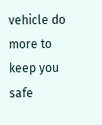vehicle do more to keep you safe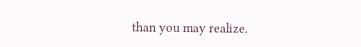than you may realize.